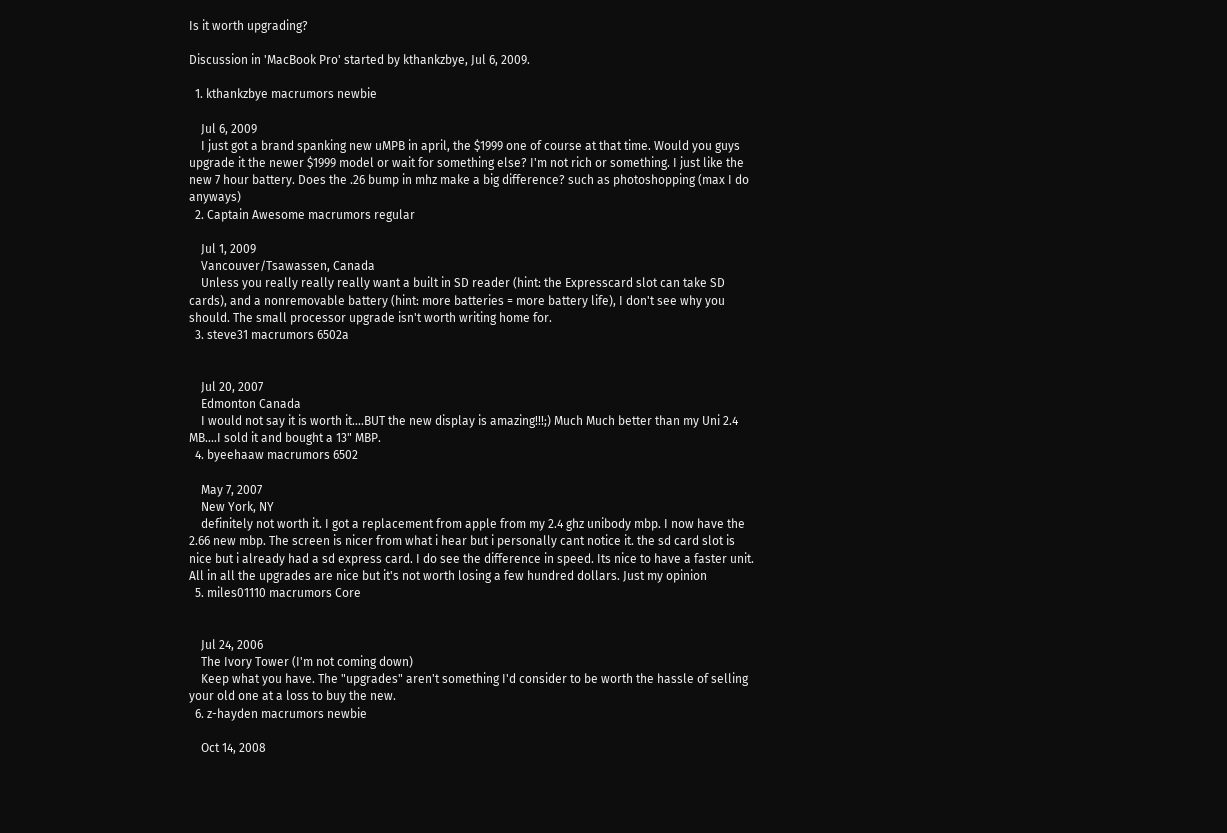Is it worth upgrading?

Discussion in 'MacBook Pro' started by kthankzbye, Jul 6, 2009.

  1. kthankzbye macrumors newbie

    Jul 6, 2009
    I just got a brand spanking new uMPB in april, the $1999 one of course at that time. Would you guys upgrade it the newer $1999 model or wait for something else? I'm not rich or something. I just like the new 7 hour battery. Does the .26 bump in mhz make a big difference? such as photoshopping (max I do anyways)
  2. Captain Awesome macrumors regular

    Jul 1, 2009
    Vancouver/Tsawassen, Canada
    Unless you really really really want a built in SD reader (hint: the Expresscard slot can take SD cards), and a nonremovable battery (hint: more batteries = more battery life), I don't see why you should. The small processor upgrade isn't worth writing home for.
  3. steve31 macrumors 6502a


    Jul 20, 2007
    Edmonton Canada
    I would not say it is worth it....BUT the new display is amazing!!!;) Much Much better than my Uni 2.4 MB....I sold it and bought a 13" MBP.
  4. byeehaaw macrumors 6502

    May 7, 2007
    New York, NY
    definitely not worth it. I got a replacement from apple from my 2.4 ghz unibody mbp. I now have the 2.66 new mbp. The screen is nicer from what i hear but i personally cant notice it. the sd card slot is nice but i already had a sd express card. I do see the difference in speed. Its nice to have a faster unit. All in all the upgrades are nice but it's not worth losing a few hundred dollars. Just my opinion
  5. miles01110 macrumors Core


    Jul 24, 2006
    The Ivory Tower (I'm not coming down)
    Keep what you have. The "upgrades" aren't something I'd consider to be worth the hassle of selling your old one at a loss to buy the new.
  6. z-hayden macrumors newbie

    Oct 14, 2008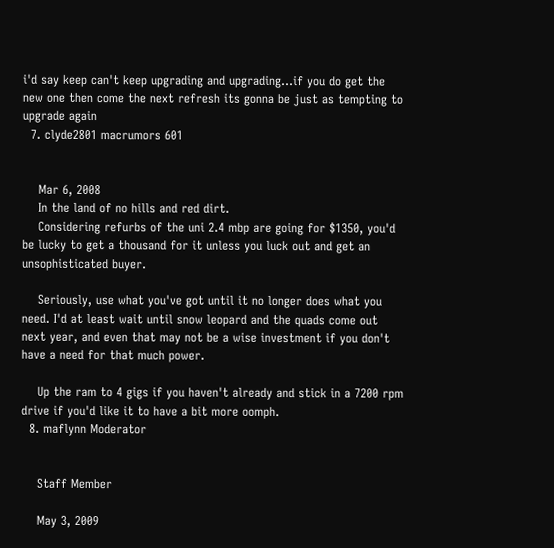i'd say keep can't keep upgrading and upgrading...if you do get the new one then come the next refresh its gonna be just as tempting to upgrade again
  7. clyde2801 macrumors 601


    Mar 6, 2008
    In the land of no hills and red dirt.
    Considering refurbs of the uni 2.4 mbp are going for $1350, you'd be lucky to get a thousand for it unless you luck out and get an unsophisticated buyer.

    Seriously, use what you've got until it no longer does what you need. I'd at least wait until snow leopard and the quads come out next year, and even that may not be a wise investment if you don't have a need for that much power.

    Up the ram to 4 gigs if you haven't already and stick in a 7200 rpm drive if you'd like it to have a bit more oomph.
  8. maflynn Moderator


    Staff Member

    May 3, 2009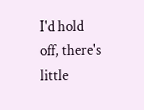I'd hold off, there's little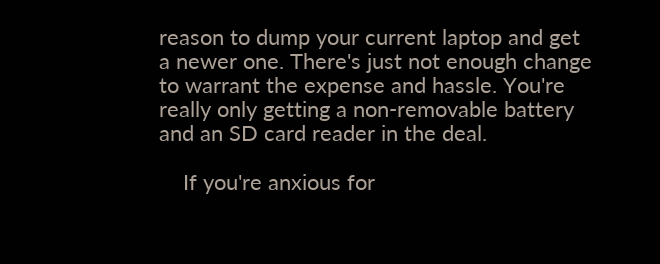reason to dump your current laptop and get a newer one. There's just not enough change to warrant the expense and hassle. You're really only getting a non-removable battery and an SD card reader in the deal.

    If you're anxious for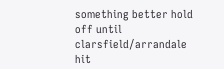something better hold off until clarsfield/arrandale hit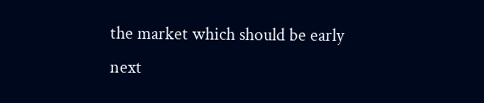the market which should be early next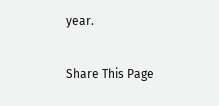year.

Share This Page